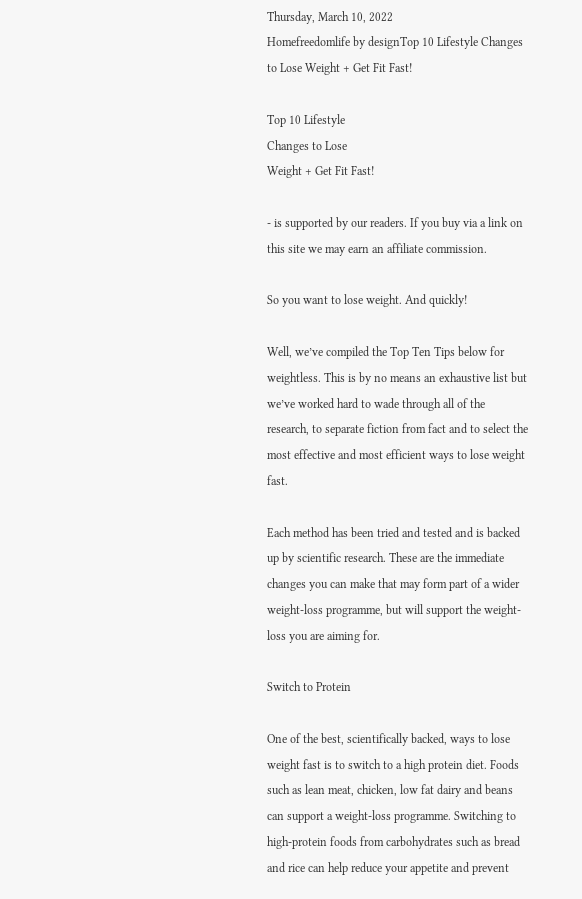Thursday, March 10, 2022
Homefreedomlife by designTop 10 Lifestyle Changes to Lose Weight + Get Fit Fast!

Top 10 Lifestyle
Changes to Lose
Weight + Get Fit Fast!

- is supported by our readers. If you buy via a link on this site we may earn an affiliate commission.

So you want to lose weight. And quickly!

Well, we’ve compiled the Top Ten Tips below for weightless. This is by no means an exhaustive list but we’ve worked hard to wade through all of the research, to separate fiction from fact and to select the most effective and most efficient ways to lose weight fast.

Each method has been tried and tested and is backed up by scientific research. These are the immediate changes you can make that may form part of a wider weight-loss programme, but will support the weight-loss you are aiming for.

Switch to Protein

One of the best, scientifically backed, ways to lose weight fast is to switch to a high protein diet. Foods such as lean meat, chicken, low fat dairy and beans can support a weight-loss programme. Switching to high-protein foods from carbohydrates such as bread and rice can help reduce your appetite and prevent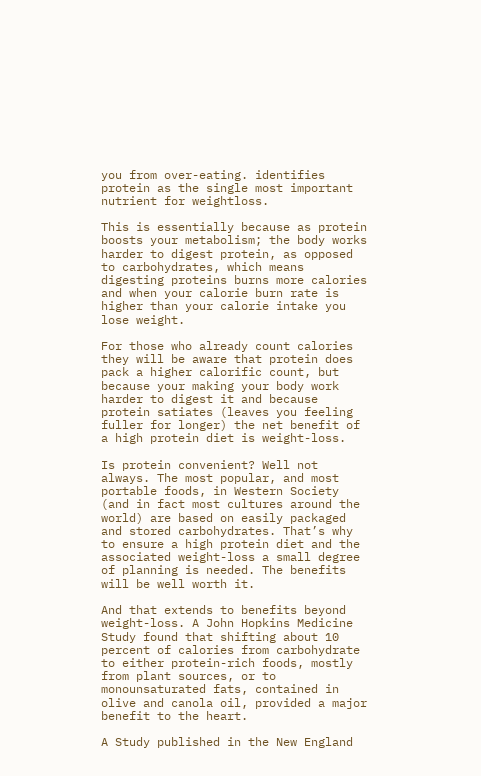you from over-eating. identifies protein as the single most important nutrient for weightloss.

This is essentially because as protein boosts your metabolism; the body works harder to digest protein, as opposed to carbohydrates, which means digesting proteins burns more calories and when your calorie burn rate is higher than your calorie intake you lose weight.

For those who already count calories they will be aware that protein does pack a higher calorific count, but because your making your body work harder to digest it and because protein satiates (leaves you feeling fuller for longer) the net benefit of a high protein diet is weight-loss.

Is protein convenient? Well not always. The most popular, and most portable foods, in Western Society (and in fact most cultures around the world) are based on easily packaged and stored carbohydrates. That’s why to ensure a high protein diet and the associated weight-loss a small degree of planning is needed. The benefits will be well worth it.

And that extends to benefits beyond weight-loss. A John Hopkins Medicine Study found that shifting about 10 percent of calories from carbohydrate to either protein-rich foods, mostly from plant sources, or to monounsaturated fats, contained in olive and canola oil, provided a major benefit to the heart.

A Study published in the New England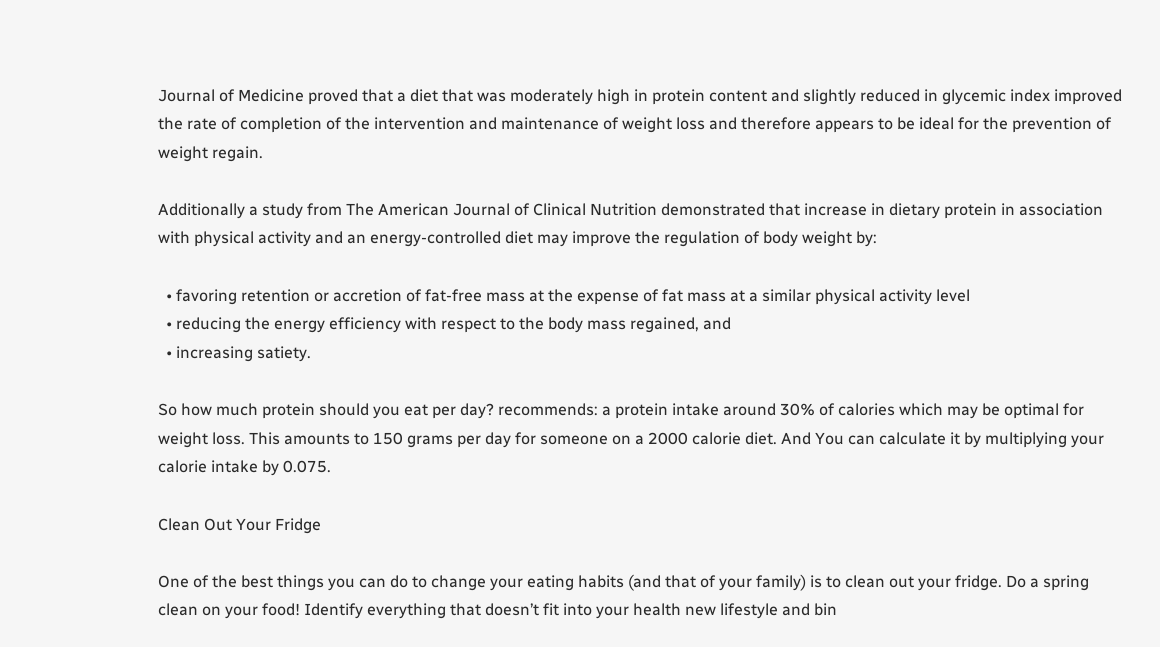Journal of Medicine proved that a diet that was moderately high in protein content and slightly reduced in glycemic index improved the rate of completion of the intervention and maintenance of weight loss and therefore appears to be ideal for the prevention of weight regain.

Additionally a study from The American Journal of Clinical Nutrition demonstrated that increase in dietary protein in association with physical activity and an energy-controlled diet may improve the regulation of body weight by:

  • favoring retention or accretion of fat-free mass at the expense of fat mass at a similar physical activity level
  • reducing the energy efficiency with respect to the body mass regained, and
  • increasing satiety.

So how much protein should you eat per day? recommends: a protein intake around 30% of calories which may be optimal for weight loss. This amounts to 150 grams per day for someone on a 2000 calorie diet. And You can calculate it by multiplying your calorie intake by 0.075.

Clean Out Your Fridge

One of the best things you can do to change your eating habits (and that of your family) is to clean out your fridge. Do a spring clean on your food! Identify everything that doesn’t fit into your health new lifestyle and bin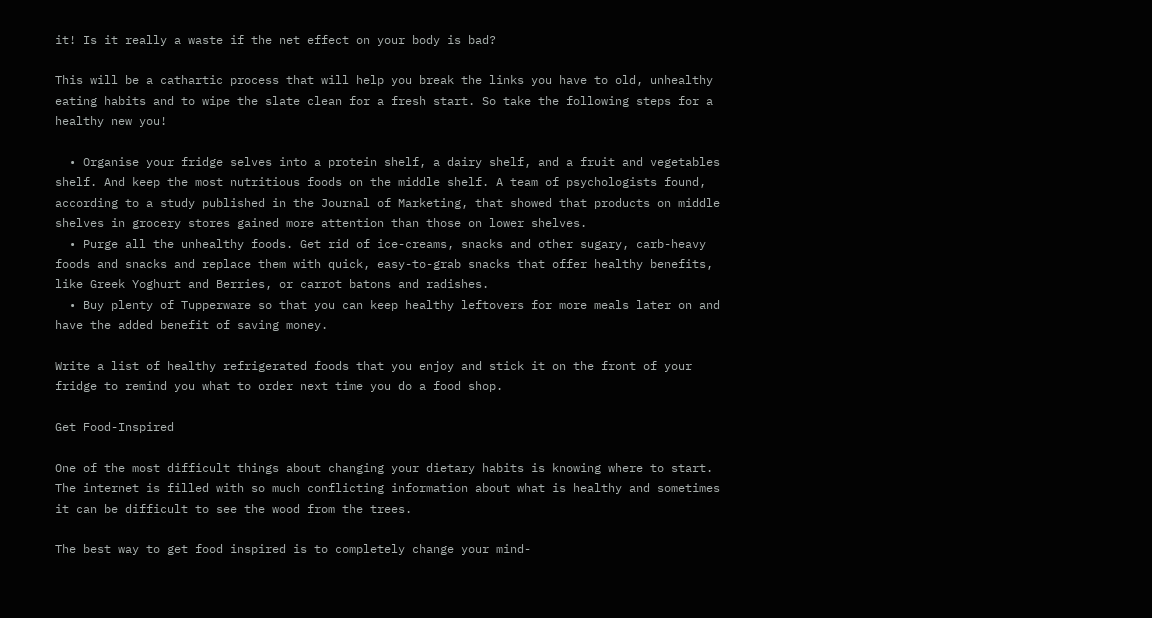it! Is it really a waste if the net effect on your body is bad?

This will be a cathartic process that will help you break the links you have to old, unhealthy eating habits and to wipe the slate clean for a fresh start. So take the following steps for a healthy new you!

  • Organise your fridge selves into a protein shelf, a dairy shelf, and a fruit and vegetables shelf. And keep the most nutritious foods on the middle shelf. A team of psychologists found, according to a study published in the Journal of Marketing, that showed that products on middle shelves in grocery stores gained more attention than those on lower shelves.
  • Purge all the unhealthy foods. Get rid of ice-creams, snacks and other sugary, carb-heavy foods and snacks and replace them with quick, easy-to-grab snacks that offer healthy benefits, like Greek Yoghurt and Berries, or carrot batons and radishes.
  • Buy plenty of Tupperware so that you can keep healthy leftovers for more meals later on and have the added benefit of saving money.

Write a list of healthy refrigerated foods that you enjoy and stick it on the front of your fridge to remind you what to order next time you do a food shop.

Get Food-Inspired

One of the most difficult things about changing your dietary habits is knowing where to start. The internet is filled with so much conflicting information about what is healthy and sometimes it can be difficult to see the wood from the trees.

The best way to get food inspired is to completely change your mind-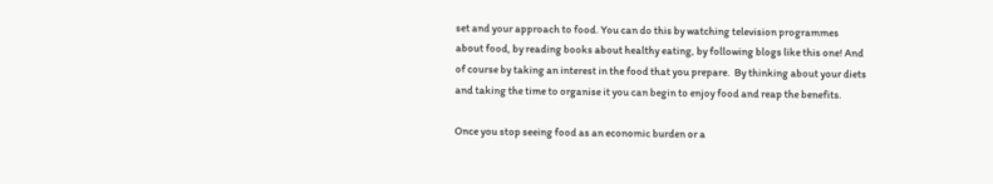set and your approach to food. You can do this by watching television programmes about food, by reading books about healthy eating, by following blogs like this one! And of course by taking an interest in the food that you prepare.  By thinking about your diets and taking the time to organise it you can begin to enjoy food and reap the benefits.

Once you stop seeing food as an economic burden or a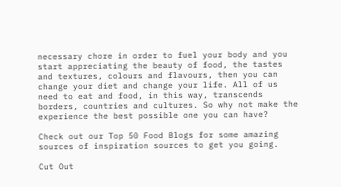necessary chore in order to fuel your body and you start appreciating the beauty of food, the tastes and textures, colours and flavours, then you can change your diet and change your life. All of us need to eat and food, in this way, transcends borders, countries and cultures. So why not make the experience the best possible one you can have?

Check out our Top 50 Food Blogs for some amazing sources of inspiration sources to get you going.

Cut Out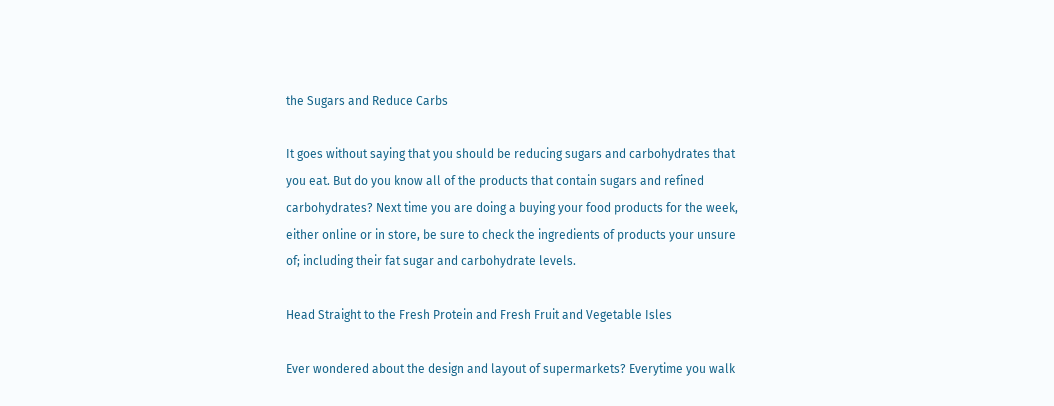the Sugars and Reduce Carbs

It goes without saying that you should be reducing sugars and carbohydrates that you eat. But do you know all of the products that contain sugars and refined carbohydrates? Next time you are doing a buying your food products for the week, either online or in store, be sure to check the ingredients of products your unsure of; including their fat sugar and carbohydrate levels.

Head Straight to the Fresh Protein and Fresh Fruit and Vegetable Isles

Ever wondered about the design and layout of supermarkets? Everytime you walk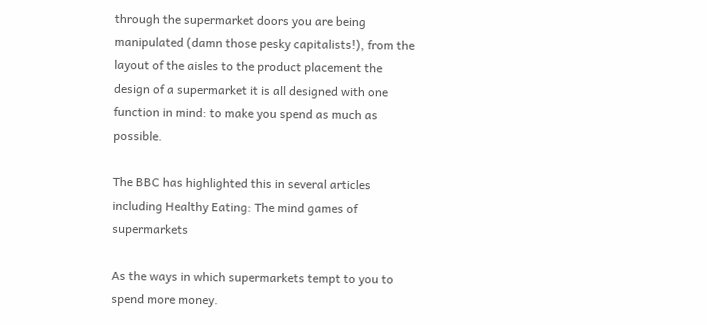through the supermarket doors you are being manipulated (damn those pesky capitalists!), from the layout of the aisles to the product placement the design of a supermarket it is all designed with one function in mind: to make you spend as much as possible.

The BBC has highlighted this in several articles  including Healthy Eating: The mind games of supermarkets

As the ways in which supermarkets tempt to you to spend more money.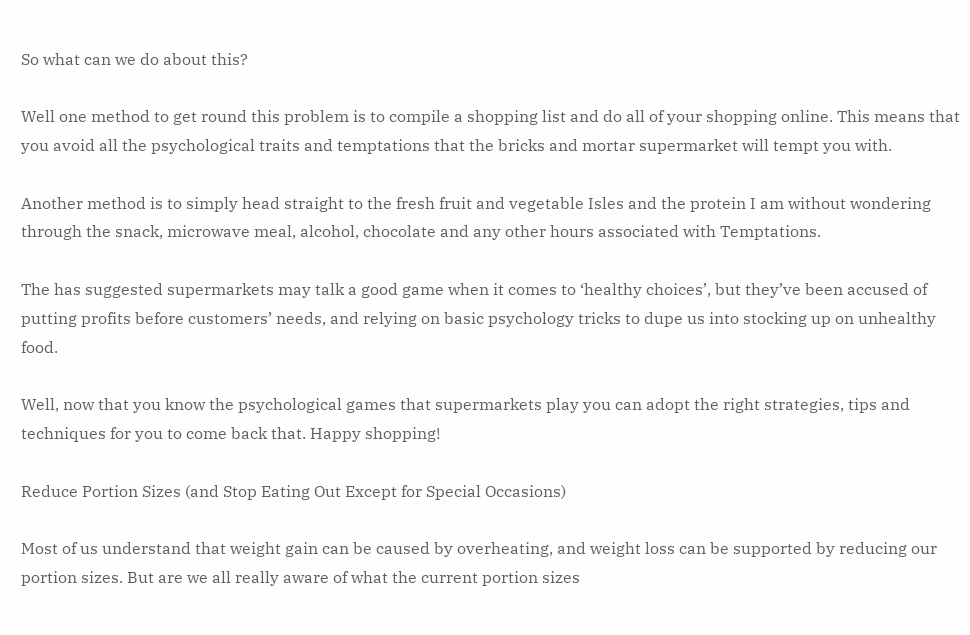So what can we do about this?

Well one method to get round this problem is to compile a shopping list and do all of your shopping online. This means that you avoid all the psychological traits and temptations that the bricks and mortar supermarket will tempt you with.

Another method is to simply head straight to the fresh fruit and vegetable Isles and the protein I am without wondering through the snack, microwave meal, alcohol, chocolate and any other hours associated with Temptations.

The has suggested supermarkets may talk a good game when it comes to ‘healthy choices’, but they’ve been accused of putting profits before customers’ needs, and relying on basic psychology tricks to dupe us into stocking up on unhealthy food.

Well, now that you know the psychological games that supermarkets play you can adopt the right strategies, tips and techniques for you to come back that. Happy shopping!

Reduce Portion Sizes (and Stop Eating Out Except for Special Occasions)

Most of us understand that weight gain can be caused by overheating, and weight loss can be supported by reducing our portion sizes. But are we all really aware of what the current portion sizes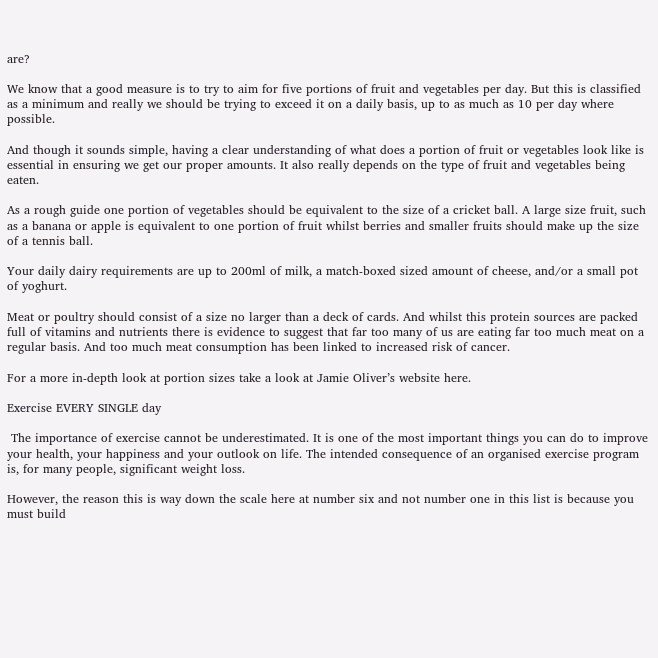are?

We know that a good measure is to try to aim for five portions of fruit and vegetables per day. But this is classified as a minimum and really we should be trying to exceed it on a daily basis, up to as much as 10 per day where possible.

And though it sounds simple, having a clear understanding of what does a portion of fruit or vegetables look like is essential in ensuring we get our proper amounts. It also really depends on the type of fruit and vegetables being eaten.

As a rough guide one portion of vegetables should be equivalent to the size of a cricket ball. A large size fruit, such as a banana or apple is equivalent to one portion of fruit whilst berries and smaller fruits should make up the size of a tennis ball.

Your daily dairy requirements are up to 200ml of milk, a match-boxed sized amount of cheese, and/or a small pot of yoghurt.

Meat or poultry should consist of a size no larger than a deck of cards. And whilst this protein sources are packed full of vitamins and nutrients there is evidence to suggest that far too many of us are eating far too much meat on a regular basis. And too much meat consumption has been linked to increased risk of cancer.

For a more in-depth look at portion sizes take a look at Jamie Oliver’s website here.

Exercise EVERY SINGLE day

 The importance of exercise cannot be underestimated. It is one of the most important things you can do to improve your health, your happiness and your outlook on life. The intended consequence of an organised exercise program is, for many people, significant weight loss.

However, the reason this is way down the scale here at number six and not number one in this list is because you must build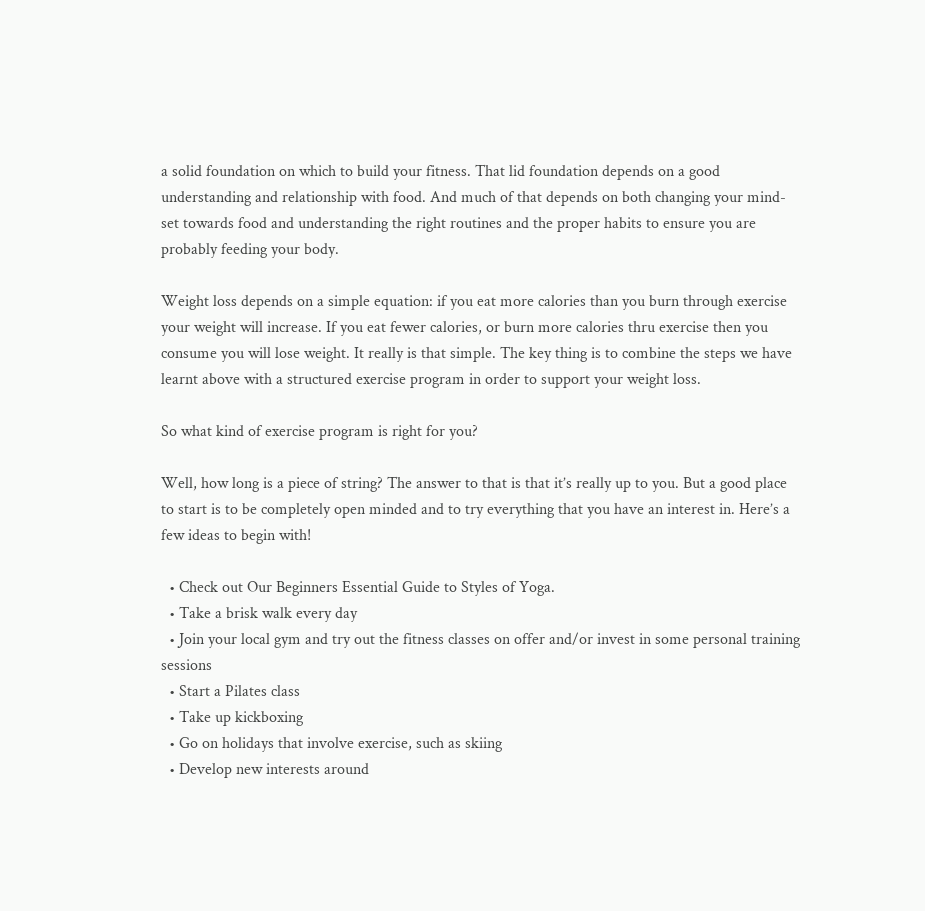a solid foundation on which to build your fitness. That lid foundation depends on a good understanding and relationship with food. And much of that depends on both changing your mind-set towards food and understanding the right routines and the proper habits to ensure you are probably feeding your body.

Weight loss depends on a simple equation: if you eat more calories than you burn through exercise your weight will increase. If you eat fewer calories, or burn more calories thru exercise then you consume you will lose weight. It really is that simple. The key thing is to combine the steps we have learnt above with a structured exercise program in order to support your weight loss.

So what kind of exercise program is right for you?

Well, how long is a piece of string? The answer to that is that it’s really up to you. But a good place to start is to be completely open minded and to try everything that you have an interest in. Here’s a few ideas to begin with!

  • Check out Our Beginners Essential Guide to Styles of Yoga.
  • Take a brisk walk every day
  • Join your local gym and try out the fitness classes on offer and/or invest in some personal training sessions
  • Start a Pilates class
  • Take up kickboxing
  • Go on holidays that involve exercise, such as skiing
  • Develop new interests around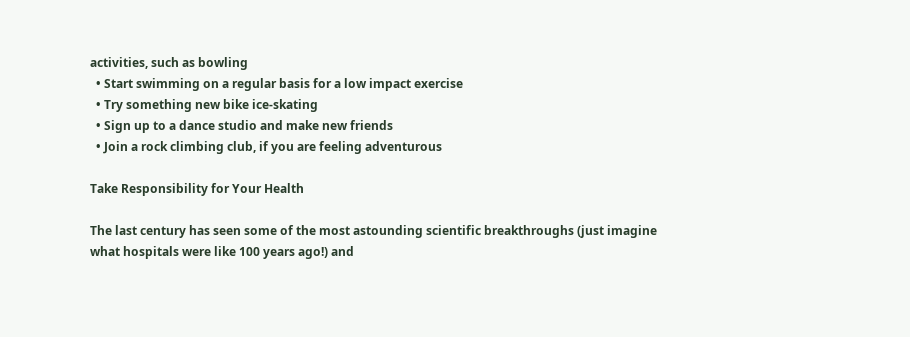activities, such as bowling
  • Start swimming on a regular basis for a low impact exercise
  • Try something new bike ice-skating
  • Sign up to a dance studio and make new friends
  • Join a rock climbing club, if you are feeling adventurous

Take Responsibility for Your Health

The last century has seen some of the most astounding scientific breakthroughs (just imagine what hospitals were like 100 years ago!) and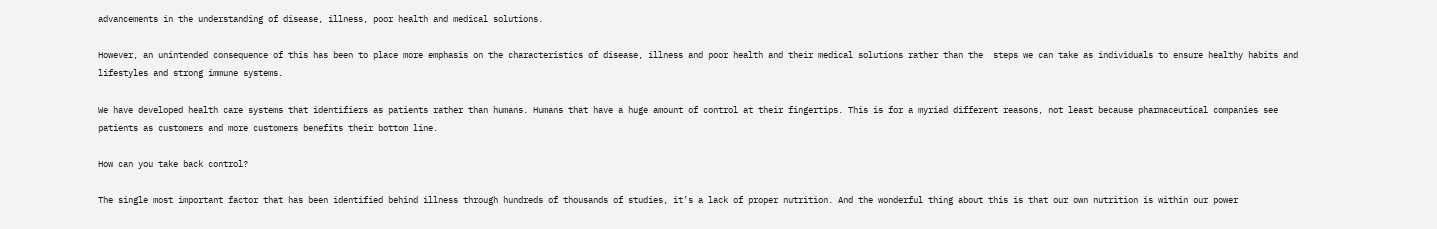advancements in the understanding of disease, illness, poor health and medical solutions.

However, an unintended consequence of this has been to place more emphasis on the characteristics of disease, illness and poor health and their medical solutions rather than the  steps we can take as individuals to ensure healthy habits and lifestyles and strong immune systems.

We have developed health care systems that identifiers as patients rather than humans. Humans that have a huge amount of control at their fingertips. This is for a myriad different reasons, not least because pharmaceutical companies see patients as customers and more customers benefits their bottom line.

How can you take back control?

The single most important factor that has been identified behind illness through hundreds of thousands of studies, it’s a lack of proper nutrition. And the wonderful thing about this is that our own nutrition is within our power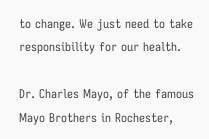to change. We just need to take responsibility for our health.

Dr. Charles Mayo, of the famous Mayo Brothers in Rochester,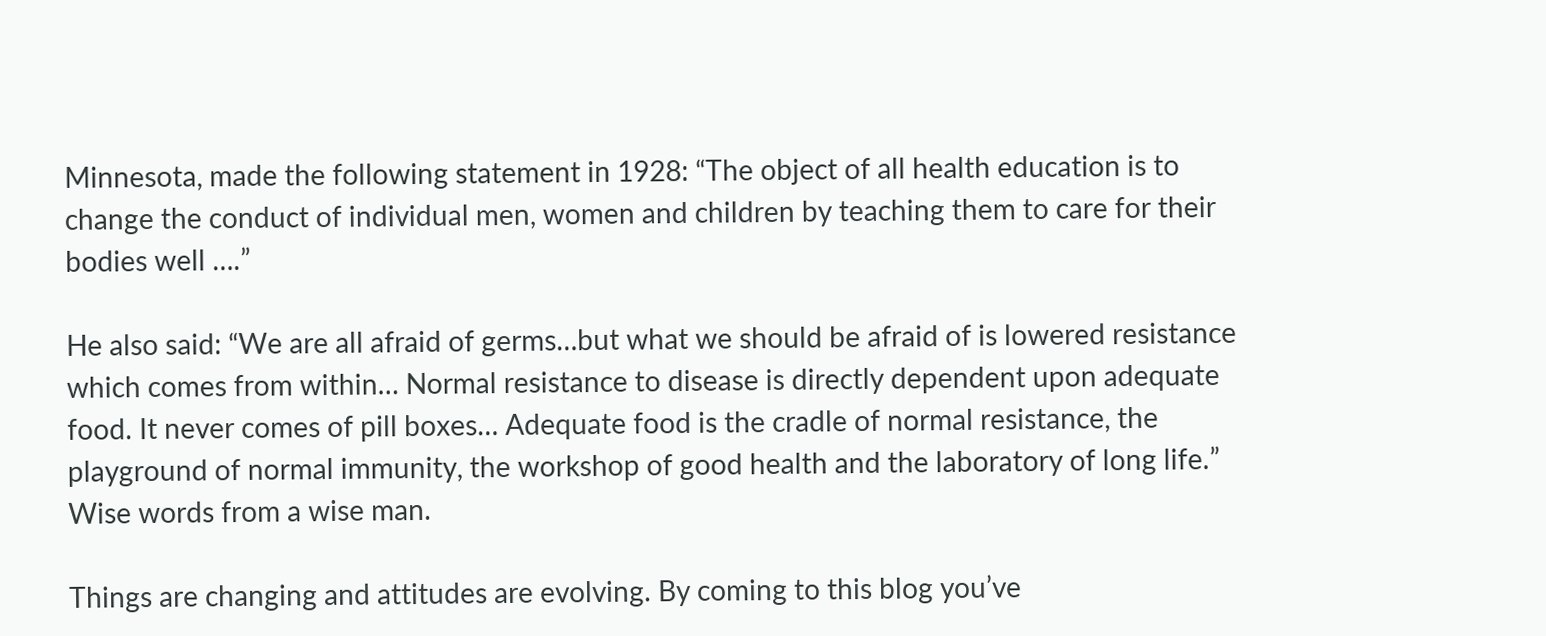Minnesota, made the following statement in 1928: “The object of all health education is to change the conduct of individual men, women and children by teaching them to care for their bodies well ….”

He also said: “We are all afraid of germs…but what we should be afraid of is lowered resistance which comes from within… Normal resistance to disease is directly dependent upon adequate food. It never comes of pill boxes… Adequate food is the cradle of normal resistance, the playground of normal immunity, the workshop of good health and the laboratory of long life.” Wise words from a wise man.

Things are changing and attitudes are evolving. By coming to this blog you’ve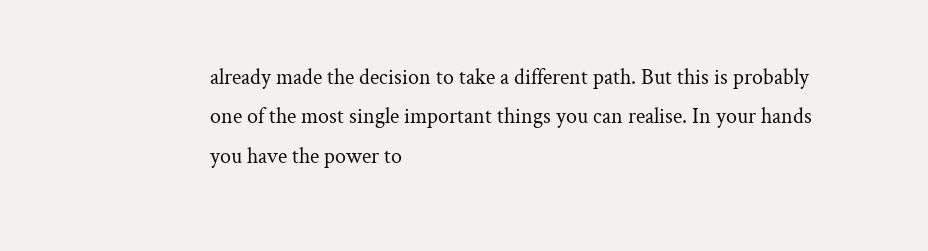already made the decision to take a different path. But this is probably one of the most single important things you can realise. In your hands you have the power to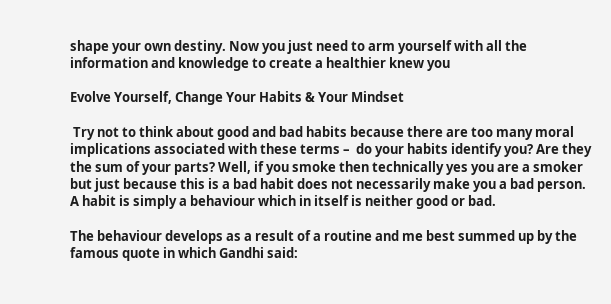shape your own destiny. Now you just need to arm yourself with all the information and knowledge to create a healthier knew you

Evolve Yourself, Change Your Habits & Your Mindset

 Try not to think about good and bad habits because there are too many moral implications associated with these terms –  do your habits identify you? Are they the sum of your parts? Well, if you smoke then technically yes you are a smoker but just because this is a bad habit does not necessarily make you a bad person.  A habit is simply a behaviour which in itself is neither good or bad.

The behaviour develops as a result of a routine and me best summed up by the famous quote in which Gandhi said: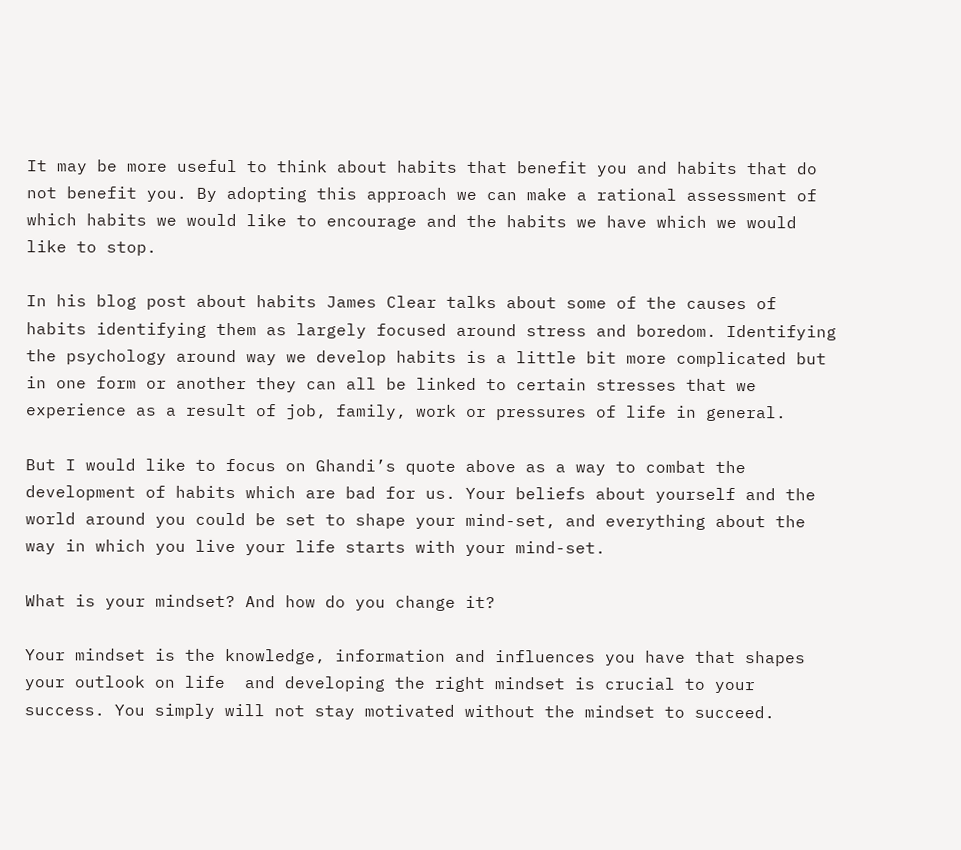It may be more useful to think about habits that benefit you and habits that do not benefit you. By adopting this approach we can make a rational assessment of which habits we would like to encourage and the habits we have which we would like to stop.

In his blog post about habits James Clear talks about some of the causes of habits identifying them as largely focused around stress and boredom. Identifying the psychology around way we develop habits is a little bit more complicated but in one form or another they can all be linked to certain stresses that we experience as a result of job, family, work or pressures of life in general.

But I would like to focus on Ghandi’s quote above as a way to combat the development of habits which are bad for us. Your beliefs about yourself and the world around you could be set to shape your mind-set, and everything about the way in which you live your life starts with your mind-set.

What is your mindset? And how do you change it?

Your mindset is the knowledge, information and influences you have that shapes your outlook on life  and developing the right mindset is crucial to your success. You simply will not stay motivated without the mindset to succeed.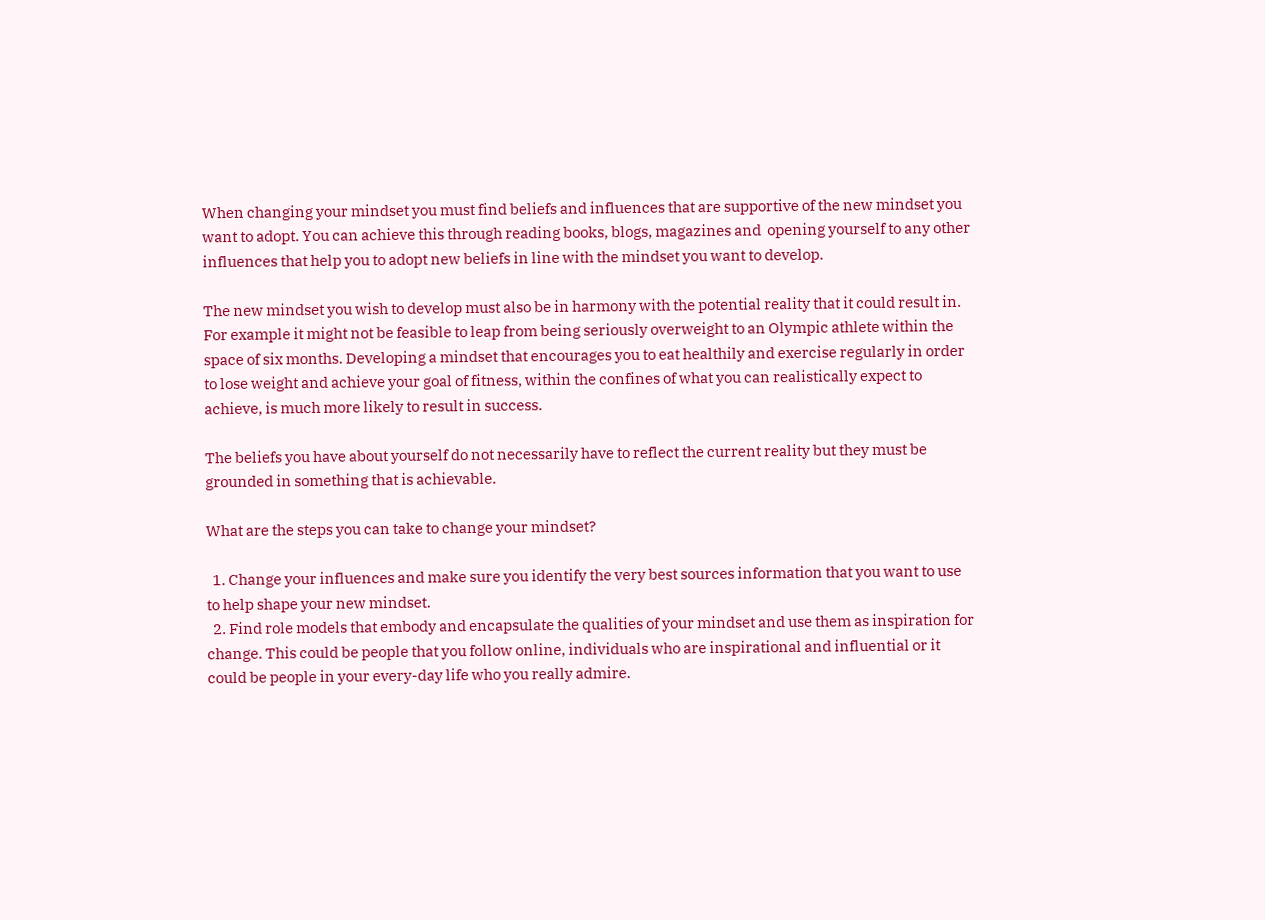When changing your mindset you must find beliefs and influences that are supportive of the new mindset you want to adopt. You can achieve this through reading books, blogs, magazines and  opening yourself to any other influences that help you to adopt new beliefs in line with the mindset you want to develop.

The new mindset you wish to develop must also be in harmony with the potential reality that it could result in. For example it might not be feasible to leap from being seriously overweight to an Olympic athlete within the space of six months. Developing a mindset that encourages you to eat healthily and exercise regularly in order to lose weight and achieve your goal of fitness, within the confines of what you can realistically expect to achieve, is much more likely to result in success.

The beliefs you have about yourself do not necessarily have to reflect the current reality but they must be grounded in something that is achievable.

What are the steps you can take to change your mindset?

  1. Change your influences and make sure you identify the very best sources information that you want to use to help shape your new mindset.
  2. Find role models that embody and encapsulate the qualities of your mindset and use them as inspiration for change. This could be people that you follow online, individuals who are inspirational and influential or it could be people in your every-day life who you really admire.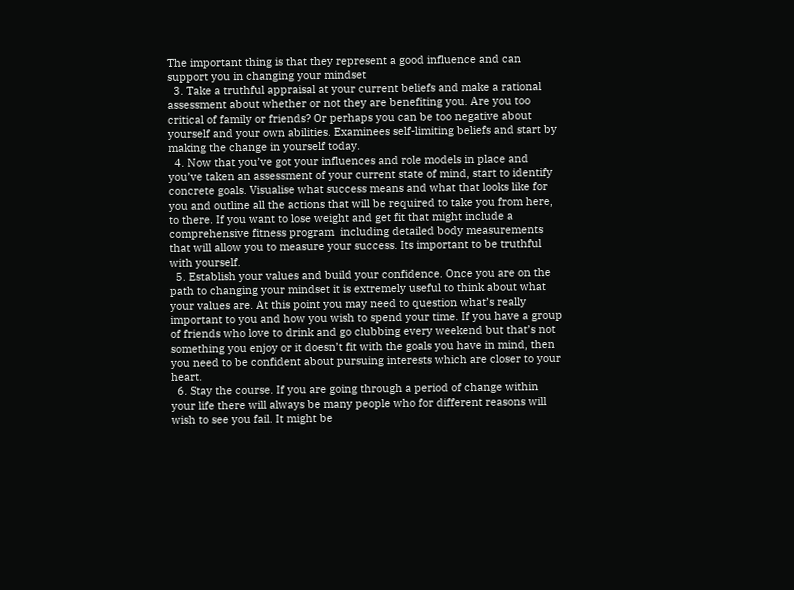The important thing is that they represent a good influence and can support you in changing your mindset
  3. Take a truthful appraisal at your current beliefs and make a rational assessment about whether or not they are benefiting you. Are you too critical of family or friends? Or perhaps you can be too negative about yourself and your own abilities. Examinees self-limiting beliefs and start by making the change in yourself today.
  4. Now that you’ve got your influences and role models in place and you’ve taken an assessment of your current state of mind, start to identify concrete goals. Visualise what success means and what that looks like for you and outline all the actions that will be required to take you from here, to there. If you want to lose weight and get fit that might include a comprehensive fitness program  including detailed body measurements that will allow you to measure your success. Its important to be truthful with yourself.
  5. Establish your values and build your confidence. Once you are on the path to changing your mindset it is extremely useful to think about what your values are. At this point you may need to question what’s really important to you and how you wish to spend your time. If you have a group of friends who love to drink and go clubbing every weekend but that’s not something you enjoy or it doesn’t fit with the goals you have in mind, then you need to be confident about pursuing interests which are closer to your heart.
  6. Stay the course. If you are going through a period of change within your life there will always be many people who for different reasons will wish to see you fail. It might be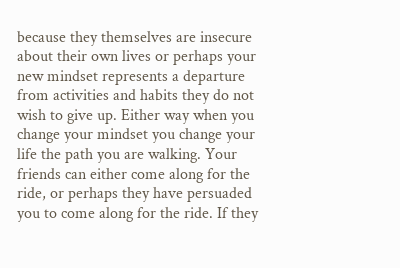because they themselves are insecure about their own lives or perhaps your new mindset represents a departure from activities and habits they do not wish to give up. Either way when you change your mindset you change your life the path you are walking. Your friends can either come along for the ride, or perhaps they have persuaded you to come along for the ride. If they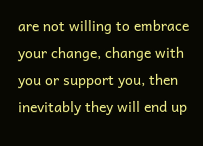are not willing to embrace your change, change with you or support you, then inevitably they will end up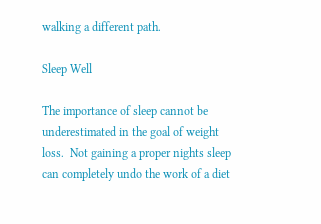walking a different path.

Sleep Well

The importance of sleep cannot be underestimated in the goal of weight loss.  Not gaining a proper nights sleep can completely undo the work of a diet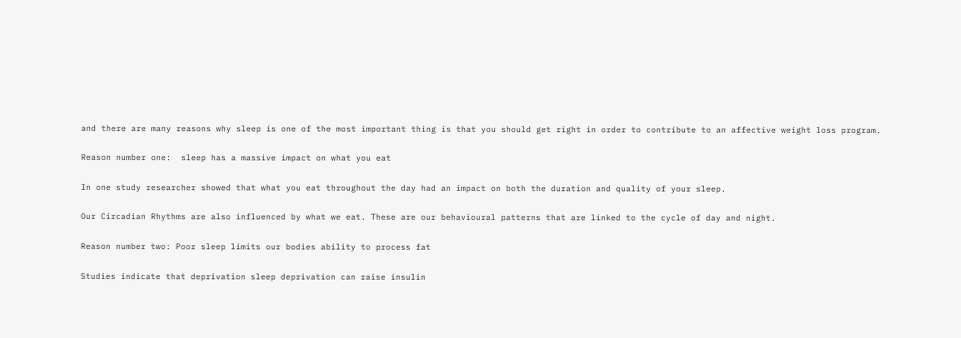and there are many reasons why sleep is one of the most important thing is that you should get right in order to contribute to an affective weight loss program.

Reason number one:  sleep has a massive impact on what you eat

In one study researcher showed that what you eat throughout the day had an impact on both the duration and quality of your sleep.

Our Circadian Rhythms are also influenced by what we eat. These are our behavioural patterns that are linked to the cycle of day and night.

Reason number two: Poor sleep limits our bodies ability to process fat

Studies indicate that deprivation sleep deprivation can raise insulin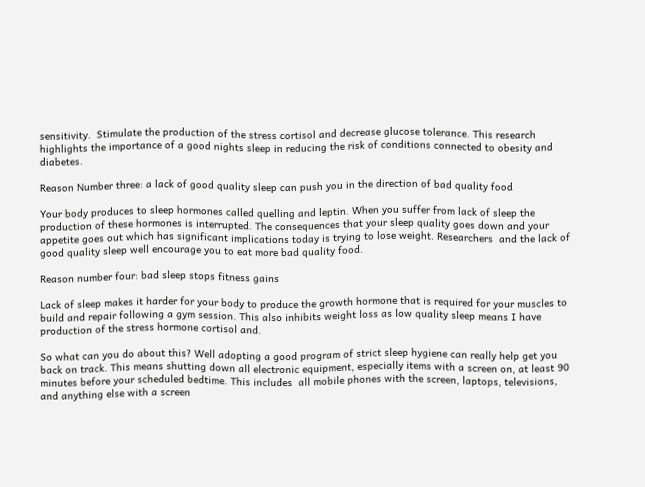sensitivity.  Stimulate the production of the stress cortisol and decrease glucose tolerance. This research highlights the importance of a good nights sleep in reducing the risk of conditions connected to obesity and diabetes.

Reason Number three: a lack of good quality sleep can push you in the direction of bad quality food

Your body produces to sleep hormones called quelling and leptin. When you suffer from lack of sleep the production of these hormones is interrupted. The consequences that your sleep quality goes down and your appetite goes out which has significant implications today is trying to lose weight. Researchers  and the lack of good quality sleep well encourage you to eat more bad quality food.

Reason number four: bad sleep stops fitness gains

Lack of sleep makes it harder for your body to produce the growth hormone that is required for your muscles to build and repair following a gym session. This also inhibits weight loss as low quality sleep means I have production of the stress hormone cortisol and.

So what can you do about this? Well adopting a good program of strict sleep hygiene can really help get you back on track. This means shutting down all electronic equipment, especially items with a screen on, at least 90 minutes before your scheduled bedtime. This includes  all mobile phones with the screen, laptops, televisions, and anything else with a screen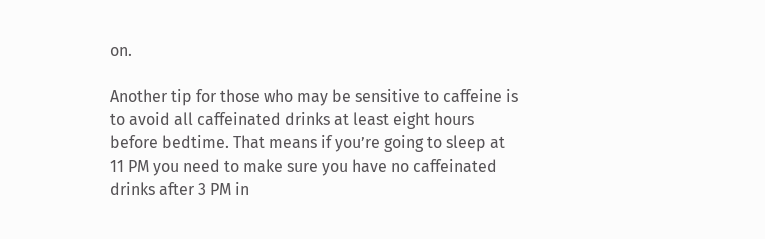on.

Another tip for those who may be sensitive to caffeine is to avoid all caffeinated drinks at least eight hours before bedtime. That means if you’re going to sleep at 11 PM you need to make sure you have no caffeinated drinks after 3 PM in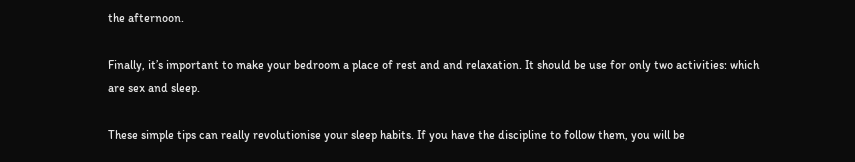the afternoon.

Finally, it’s important to make your bedroom a place of rest and and relaxation. It should be use for only two activities: which are sex and sleep.

These simple tips can really revolutionise your sleep habits. If you have the discipline to follow them, you will be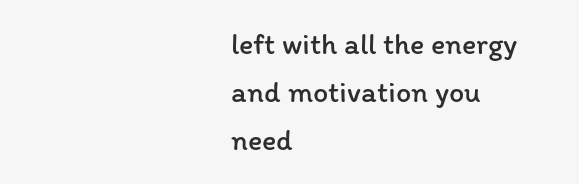left with all the energy and motivation you need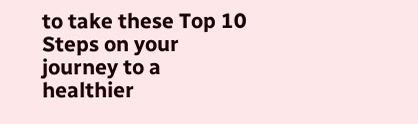to take these Top 10 Steps on your journey to a healthier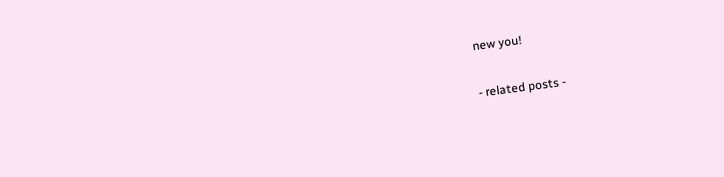new you!

- related posts -